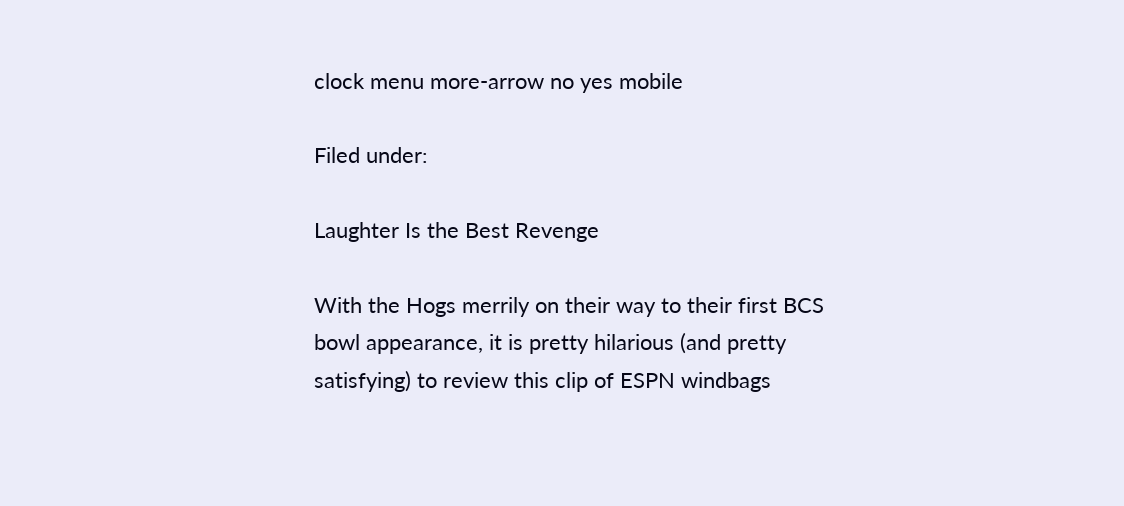clock menu more-arrow no yes mobile

Filed under:

Laughter Is the Best Revenge

With the Hogs merrily on their way to their first BCS bowl appearance, it is pretty hilarious (and pretty satisfying) to review this clip of ESPN windbags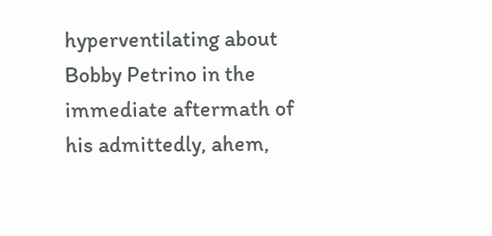hyperventilating about Bobby Petrino in the immediate aftermath of his admittedly, ahem,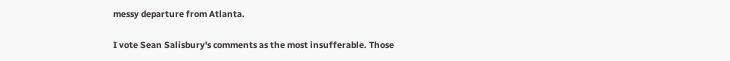messy departure from Atlanta.

I vote Sean Salisbury's comments as the most insufferable. Those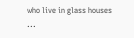who live in glass houses ...